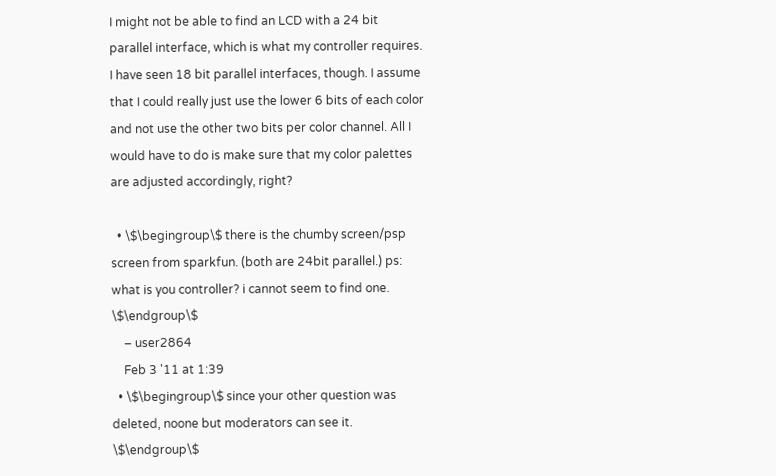I might not be able to find an LCD with a 24 bit parallel interface, which is what my controller requires. I have seen 18 bit parallel interfaces, though. I assume that I could really just use the lower 6 bits of each color and not use the other two bits per color channel. All I would have to do is make sure that my color palettes are adjusted accordingly, right?

  • \$\begingroup\$ there is the chumby screen/psp screen from sparkfun. (both are 24bit parallel.) ps: what is you controller? i cannot seem to find one. \$\endgroup\$
    – user2864
    Feb 3 '11 at 1:39
  • \$\begingroup\$ since your other question was deleted, noone but moderators can see it. \$\endgroup\$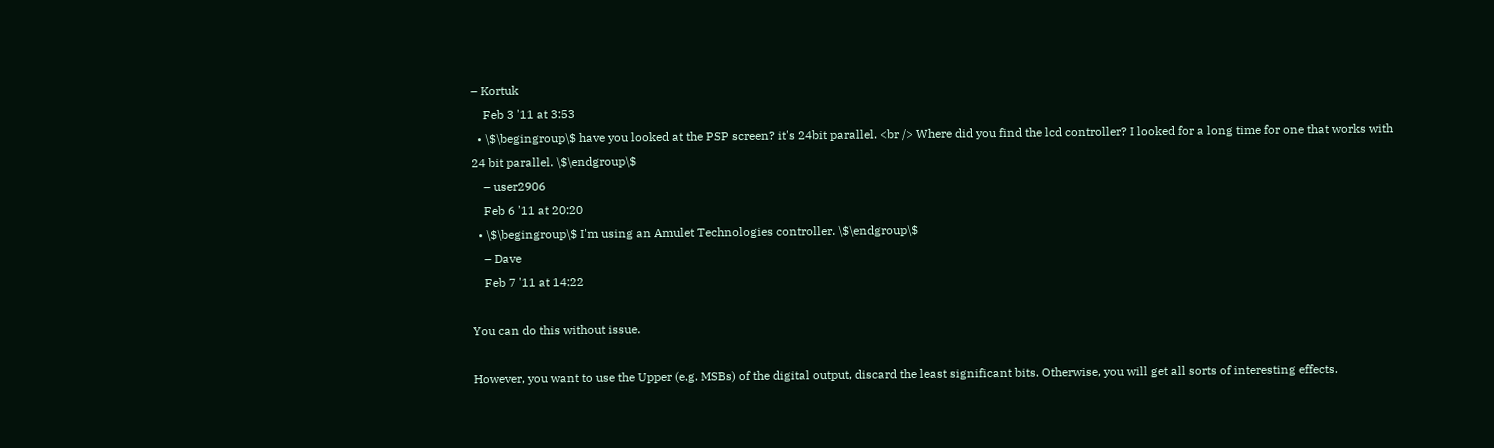– Kortuk
    Feb 3 '11 at 3:53
  • \$\begingroup\$ have you looked at the PSP screen? it's 24bit parallel. <br /> Where did you find the lcd controller? I looked for a long time for one that works with 24 bit parallel. \$\endgroup\$
    – user2906
    Feb 6 '11 at 20:20
  • \$\begingroup\$ I'm using an Amulet Technologies controller. \$\endgroup\$
    – Dave
    Feb 7 '11 at 14:22

You can do this without issue.

However, you want to use the Upper (e.g. MSBs) of the digital output, discard the least significant bits. Otherwise, you will get all sorts of interesting effects.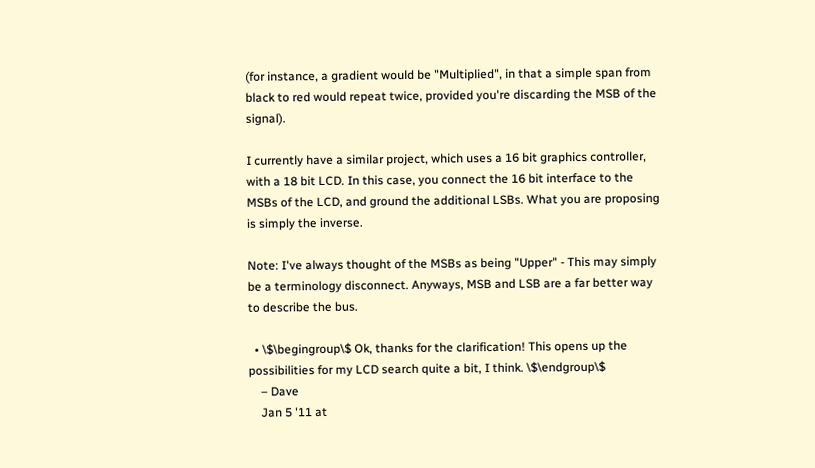(for instance, a gradient would be "Multiplied", in that a simple span from black to red would repeat twice, provided you're discarding the MSB of the signal).

I currently have a similar project, which uses a 16 bit graphics controller, with a 18 bit LCD. In this case, you connect the 16 bit interface to the MSBs of the LCD, and ground the additional LSBs. What you are proposing is simply the inverse.

Note: I've always thought of the MSBs as being "Upper" - This may simply be a terminology disconnect. Anyways, MSB and LSB are a far better way to describe the bus.

  • \$\begingroup\$ Ok, thanks for the clarification! This opens up the possibilities for my LCD search quite a bit, I think. \$\endgroup\$
    – Dave
    Jan 5 '11 at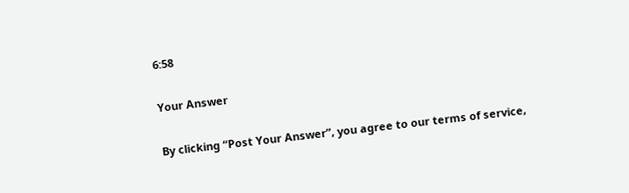6:58

Your Answer

By clicking “Post Your Answer”, you agree to our terms of service,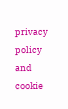privacy policy and cookie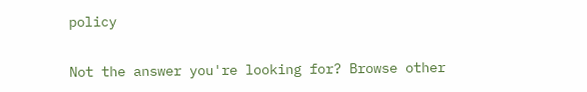policy

Not the answer you're looking for? Browse other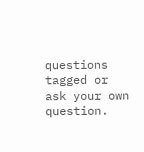questions tagged or ask your own question.